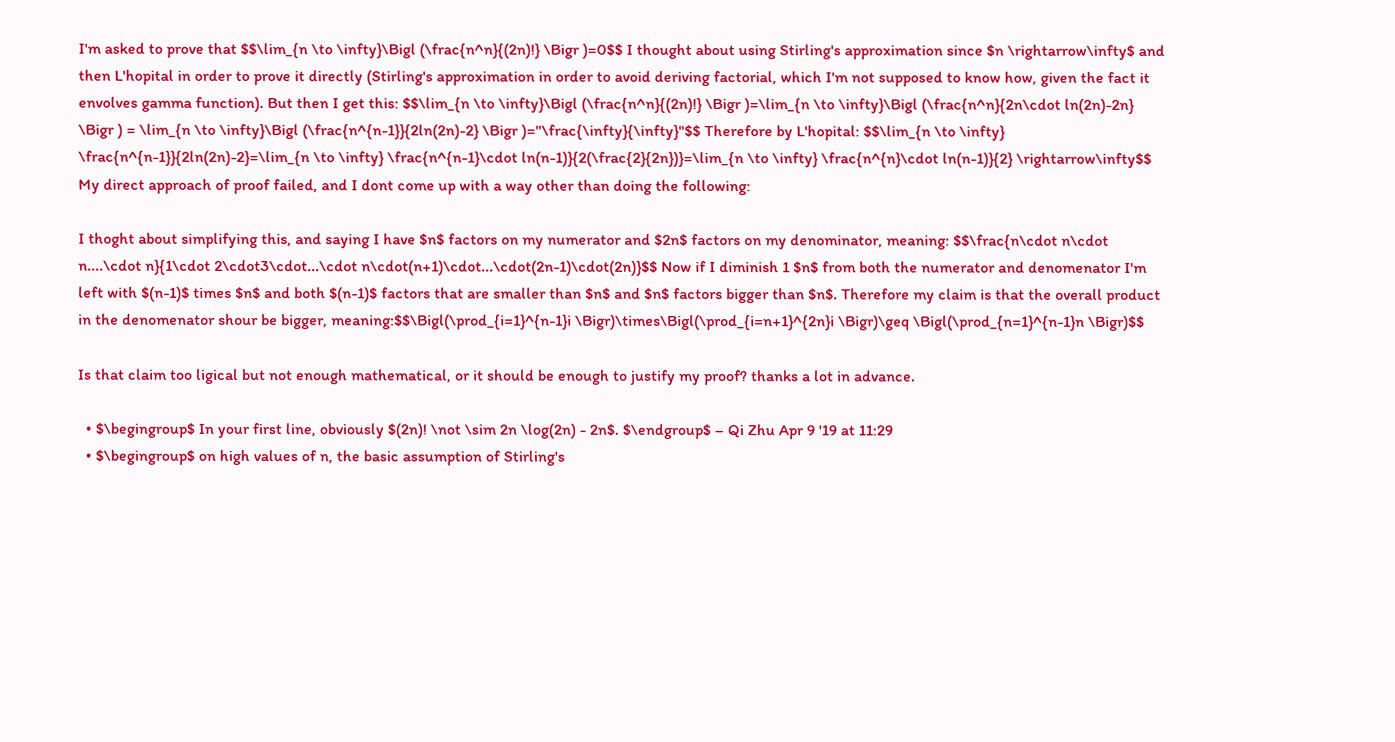I'm asked to prove that $$\lim_{n \to \infty}\Bigl (\frac{n^n}{(2n)!} \Bigr )=0$$ I thought about using Stirling's approximation since $n \rightarrow\infty$ and then L'hopital in order to prove it directly (Stirling's approximation in order to avoid deriving factorial, which I'm not supposed to know how, given the fact it envolves gamma function). But then I get this: $$\lim_{n \to \infty}\Bigl (\frac{n^n}{(2n)!} \Bigr )=\lim_{n \to \infty}\Bigl (\frac{n^n}{2n\cdot ln(2n)-2n} \Bigr ) = \lim_{n \to \infty}\Bigl (\frac{n^{n-1}}{2ln(2n)-2} \Bigr )="\frac{\infty}{\infty}"$$ Therefore by L'hopital: $$\lim_{n \to \infty} \frac{n^{n-1}}{2ln(2n)-2}=\lim_{n \to \infty} \frac{n^{n-1}\cdot ln(n-1)}{2(\frac{2}{2n})}=\lim_{n \to \infty} \frac{n^{n}\cdot ln(n-1)}{2} \rightarrow\infty$$ My direct approach of proof failed, and I dont come up with a way other than doing the following:

I thoght about simplifying this, and saying I have $n$ factors on my numerator and $2n$ factors on my denominator, meaning: $$\frac{n\cdot n\cdot n....\cdot n}{1\cdot 2\cdot3\cdot...\cdot n\cdot(n+1)\cdot...\cdot(2n-1)\cdot(2n)}$$ Now if I diminish 1 $n$ from both the numerator and denomenator I'm left with $(n-1)$ times $n$ and both $(n-1)$ factors that are smaller than $n$ and $n$ factors bigger than $n$. Therefore my claim is that the overall product in the denomenator shour be bigger, meaning:$$\Bigl(\prod_{i=1}^{n-1}i \Bigr)\times\Bigl(\prod_{i=n+1}^{2n}i \Bigr)\geq \Bigl(\prod_{n=1}^{n-1}n \Bigr)$$

Is that claim too ligical but not enough mathematical, or it should be enough to justify my proof? thanks a lot in advance.

  • $\begingroup$ In your first line, obviously $(2n)! \not \sim 2n \log(2n) - 2n$. $\endgroup$ – Qi Zhu Apr 9 '19 at 11:29
  • $\begingroup$ on high values of n, the basic assumption of Stirling's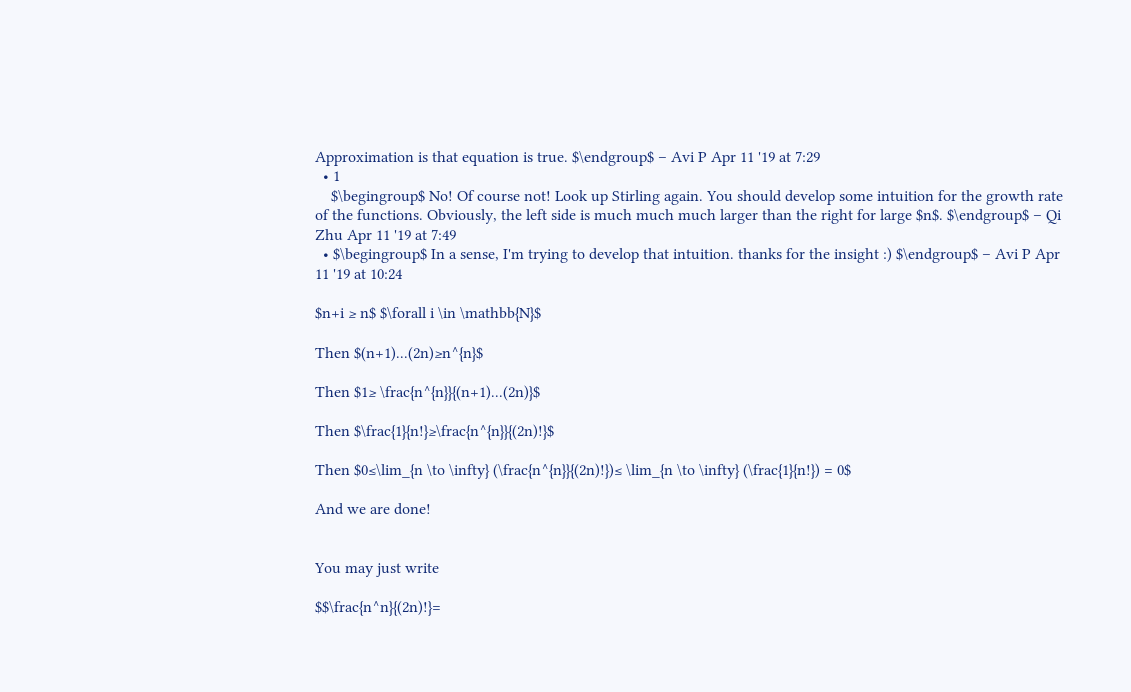Approximation is that equation is true. $\endgroup$ – Avi P Apr 11 '19 at 7:29
  • 1
    $\begingroup$ No! Of course not! Look up Stirling again. You should develop some intuition for the growth rate of the functions. Obviously, the left side is much much much larger than the right for large $n$. $\endgroup$ – Qi Zhu Apr 11 '19 at 7:49
  • $\begingroup$ In a sense, I'm trying to develop that intuition. thanks for the insight :) $\endgroup$ – Avi P Apr 11 '19 at 10:24

$n+i ≥ n$ $\forall i \in \mathbb{N}$

Then $(n+1)...(2n)≥n^{n}$

Then $1≥ \frac{n^{n}}{(n+1)...(2n)}$

Then $\frac{1}{n!}≥\frac{n^{n}}{(2n)!}$

Then $0≤\lim_{n \to \infty} (\frac{n^{n}}{(2n)!})≤ \lim_{n \to \infty} (\frac{1}{n!}) = 0$

And we are done!


You may just write

$$\frac{n^n}{(2n)!}=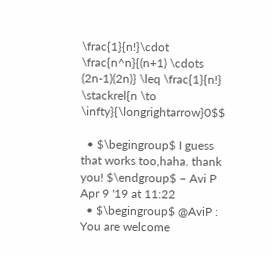\frac{1}{n!}\cdot \frac{n^n}{(n+1) \cdots (2n-1)(2n)} \leq \frac{1}{n!} \stackrel{n \to \infty}{\longrightarrow}0$$

  • $\begingroup$ I guess that works too,haha. thank you! $\endgroup$ – Avi P Apr 9 '19 at 11:22
  • $\begingroup$ @AviP : You are welcome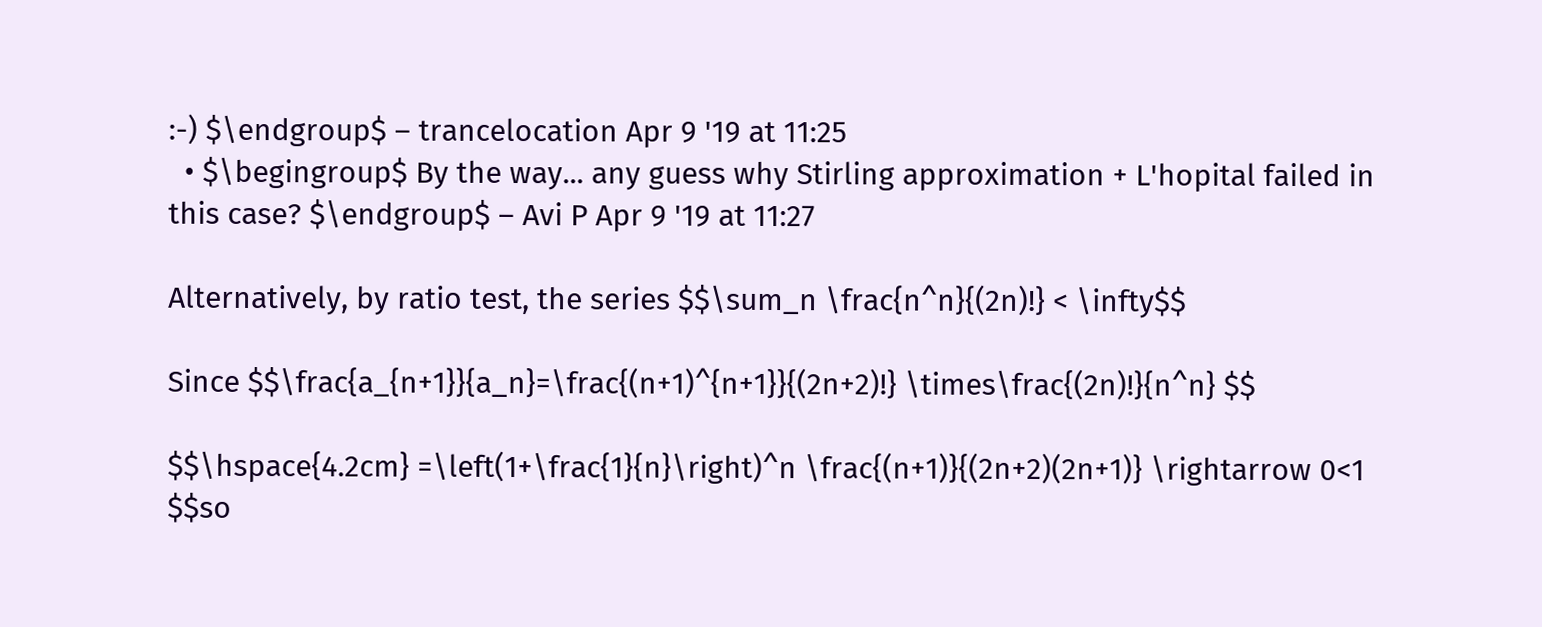:-) $\endgroup$ – trancelocation Apr 9 '19 at 11:25
  • $\begingroup$ By the way... any guess why Stirling approximation + L'hopital failed in this case? $\endgroup$ – Avi P Apr 9 '19 at 11:27

Alternatively, by ratio test, the series $$\sum_n \frac{n^n}{(2n)!} < \infty$$

Since $$\frac{a_{n+1}}{a_n}=\frac{(n+1)^{n+1}}{(2n+2)!} \times\frac{(2n)!}{n^n} $$

$$\hspace{4.2cm} =\left(1+\frac{1}{n}\right)^n \frac{(n+1)}{(2n+2)(2n+1)} \rightarrow 0<1 $$so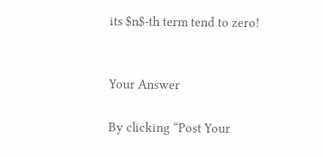its $n$-th term tend to zero!


Your Answer

By clicking “Post Your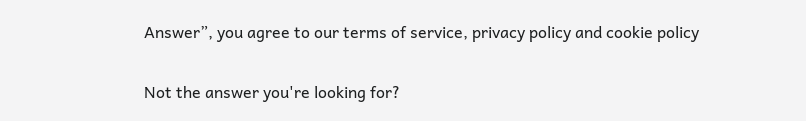Answer”, you agree to our terms of service, privacy policy and cookie policy

Not the answer you're looking for?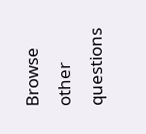Browse other questions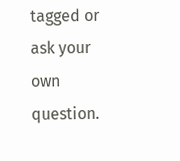tagged or ask your own question.